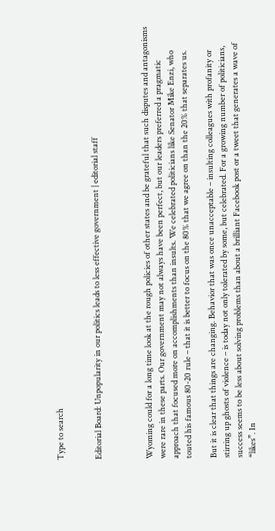Type to search


Editorial Board: Unpopularity in our politics leads to less effective government | editorial staff



Wyoming could for a long time look at the rough policies of other states and be grateful that such disputes and antagonisms were rare in these parts. Our government may not always have been perfect, but our leaders preferred a pragmatic approach that focused more on accomplishments than insults. We celebrated politicians like Senator Mike Enzi, who touted his famous 80-20 rule – that it is better to focus on the 80% that we agree on than the 20% that separates us.

But it is clear that things are changing. Behavior that was once unacceptable – insulting colleagues with profanity or stirring up ghosts of violence – is today not only tolerated by some, but celebrated. For a growing number of politicians, success seems to be less about solving problems than about a brilliant Facebook post or a tweet that generates a wave of “likes”. In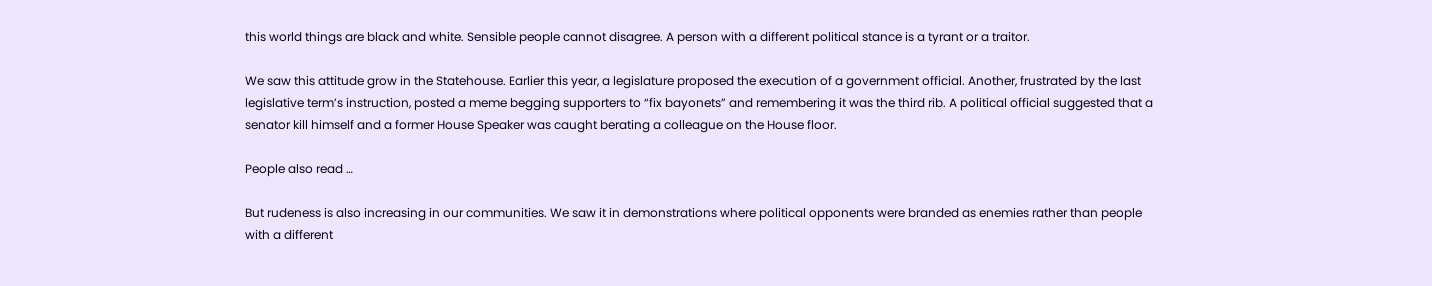this world things are black and white. Sensible people cannot disagree. A person with a different political stance is a tyrant or a traitor.

We saw this attitude grow in the Statehouse. Earlier this year, a legislature proposed the execution of a government official. Another, frustrated by the last legislative term’s instruction, posted a meme begging supporters to “fix bayonets” and remembering it was the third rib. A political official suggested that a senator kill himself and a former House Speaker was caught berating a colleague on the House floor.

People also read …

But rudeness is also increasing in our communities. We saw it in demonstrations where political opponents were branded as enemies rather than people with a different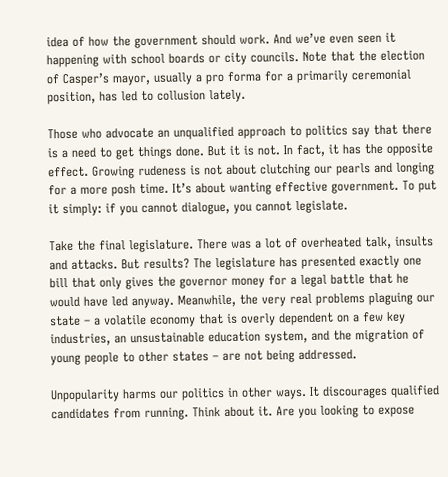idea of how the government should work. And we’ve even seen it happening with school boards or city councils. Note that the election of Casper’s mayor, usually a pro forma for a primarily ceremonial position, has led to collusion lately.

Those who advocate an unqualified approach to politics say that there is a need to get things done. But it is not. In fact, it has the opposite effect. Growing rudeness is not about clutching our pearls and longing for a more posh time. It’s about wanting effective government. To put it simply: if you cannot dialogue, you cannot legislate.

Take the final legislature. There was a lot of overheated talk, insults and attacks. But results? The legislature has presented exactly one bill that only gives the governor money for a legal battle that he would have led anyway. Meanwhile, the very real problems plaguing our state – a volatile economy that is overly dependent on a few key industries, an unsustainable education system, and the migration of young people to other states – are not being addressed.

Unpopularity harms our politics in other ways. It discourages qualified candidates from running. Think about it. Are you looking to expose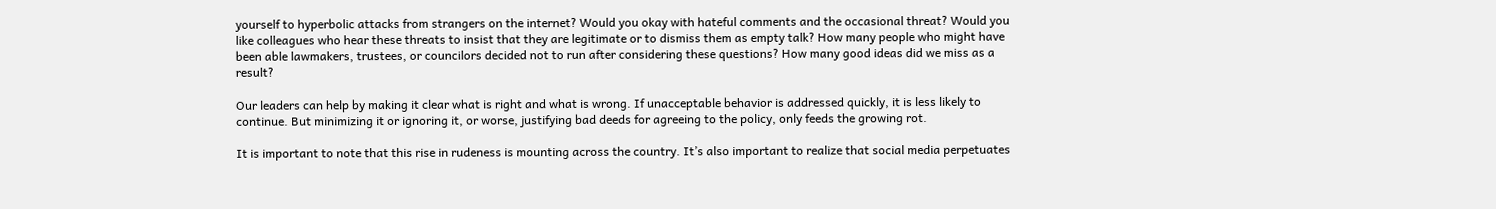yourself to hyperbolic attacks from strangers on the internet? Would you okay with hateful comments and the occasional threat? Would you like colleagues who hear these threats to insist that they are legitimate or to dismiss them as empty talk? How many people who might have been able lawmakers, trustees, or councilors decided not to run after considering these questions? How many good ideas did we miss as a result?

Our leaders can help by making it clear what is right and what is wrong. If unacceptable behavior is addressed quickly, it is less likely to continue. But minimizing it or ignoring it, or worse, justifying bad deeds for agreeing to the policy, only feeds the growing rot.

It is important to note that this rise in rudeness is mounting across the country. It’s also important to realize that social media perpetuates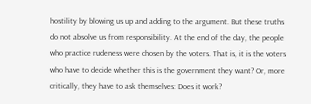hostility by blowing us up and adding to the argument. But these truths do not absolve us from responsibility. At the end of the day, the people who practice rudeness were chosen by the voters. That is, it is the voters who have to decide whether this is the government they want? Or, more critically, they have to ask themselves: Does it work?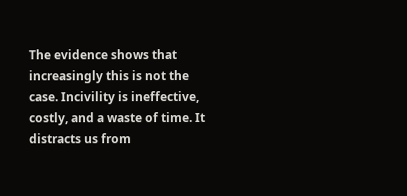The evidence shows that increasingly this is not the case. Incivility is ineffective, costly, and a waste of time. It distracts us from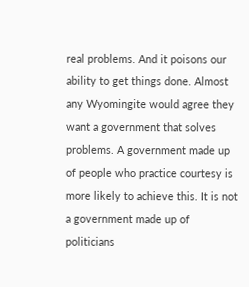real problems. And it poisons our ability to get things done. Almost any Wyomingite would agree they want a government that solves problems. A government made up of people who practice courtesy is more likely to achieve this. It is not a government made up of politicians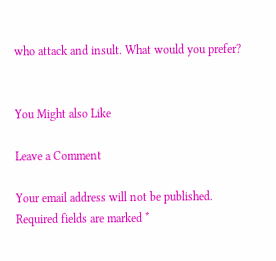who attack and insult. What would you prefer?


You Might also Like

Leave a Comment

Your email address will not be published. Required fields are marked *